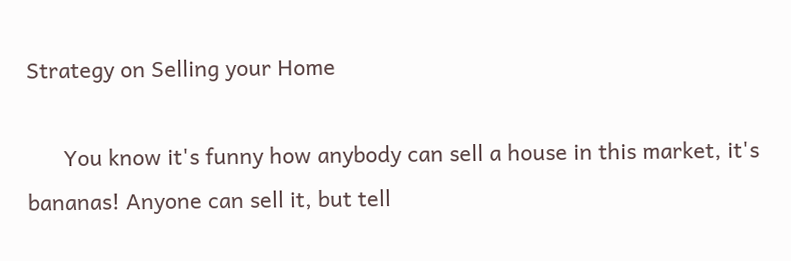Strategy on Selling your Home

      You know it's funny how anybody can sell a house in this market, it's bananas! Anyone can sell it, but tell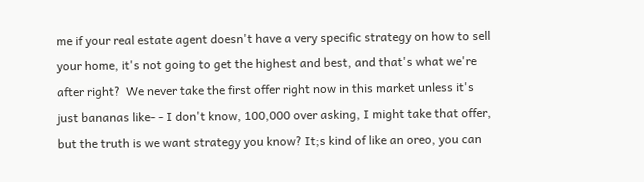me if your real estate agent doesn't have a very specific strategy on how to sell your home, it's not going to get the highest and best, and that's what we're after right?  We never take the first offer right now in this market unless it's just bananas like- - I don't know, 100,000 over asking, I might take that offer, but the truth is we want strategy you know? It;s kind of like an oreo, you can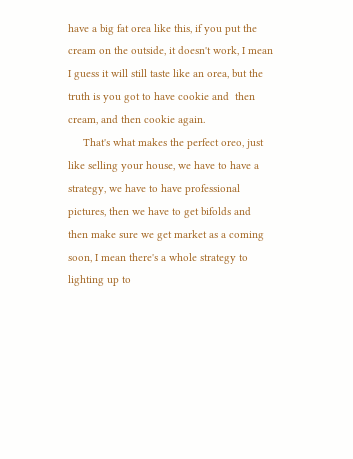have a big fat orea like this, if you put the cream on the outside, it doesn't work, I mean I guess it will still taste like an orea, but the truth is you got to have cookie and  then cream, and then cookie again.
     That's what makes the perfect oreo, just like selling your house, we have to have a strategy, we have to have professional pictures, then we have to get bifolds and then make sure we get market as a coming soon, I mean there's a whole strategy to lighting up to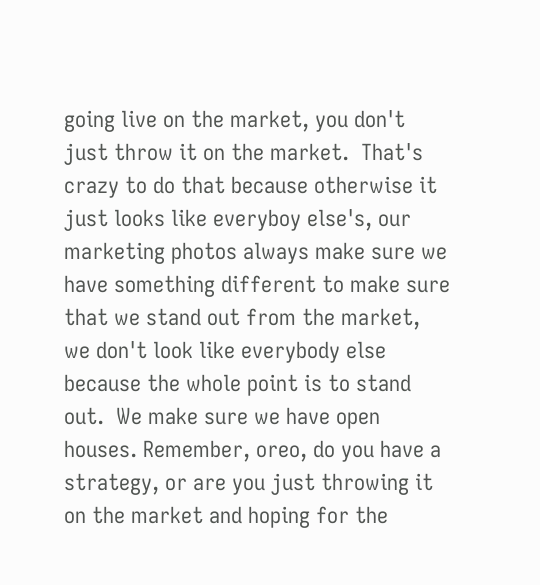going live on the market, you don't just throw it on the market.  That's crazy to do that because otherwise it just looks like everyboy else's, our marketing photos always make sure we have something different to make sure that we stand out from the market, we don't look like everybody else because the whole point is to stand out.  We make sure we have open houses. Remember, oreo, do you have a strategy, or are you just throwing it on the market and hoping for the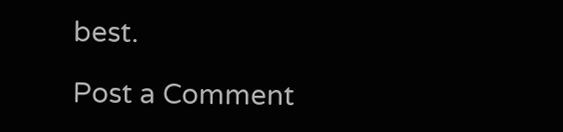best.

Post a Comment